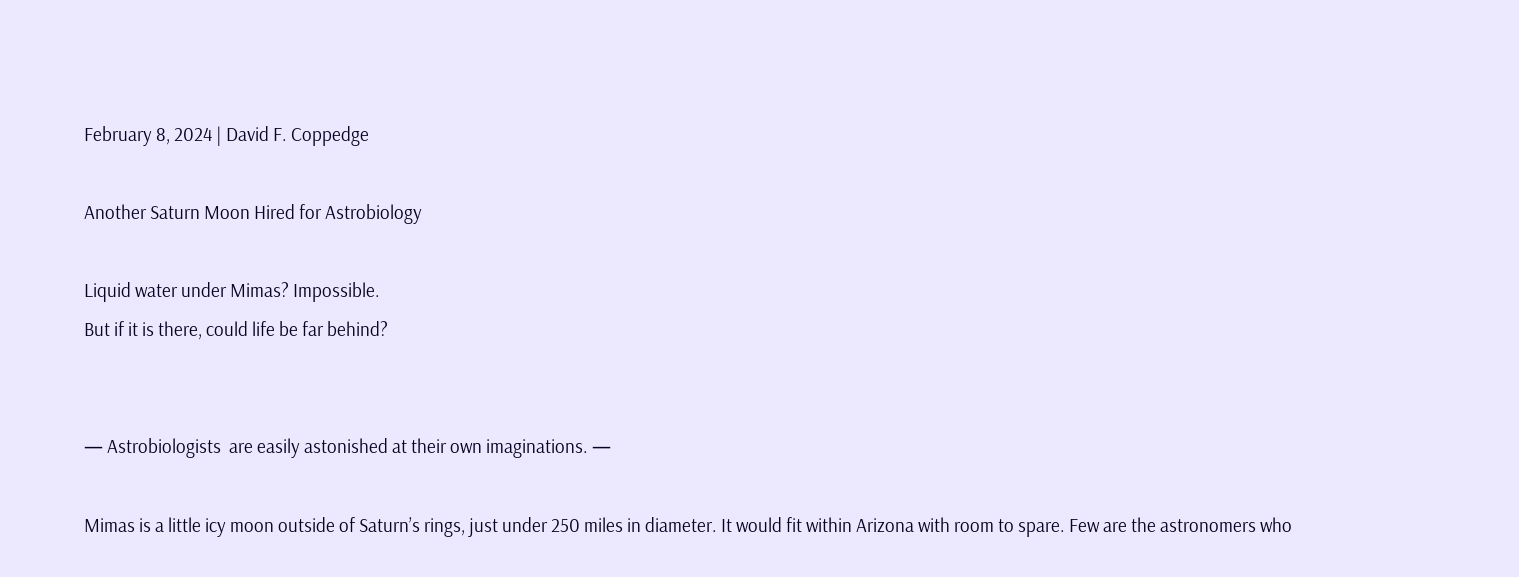February 8, 2024 | David F. Coppedge

Another Saturn Moon Hired for Astrobiology

Liquid water under Mimas? Impossible.
But if it is there, could life be far behind?


— Astrobiologists  are easily astonished at their own imaginations. —

Mimas is a little icy moon outside of Saturn’s rings, just under 250 miles in diameter. It would fit within Arizona with room to spare. Few are the astronomers who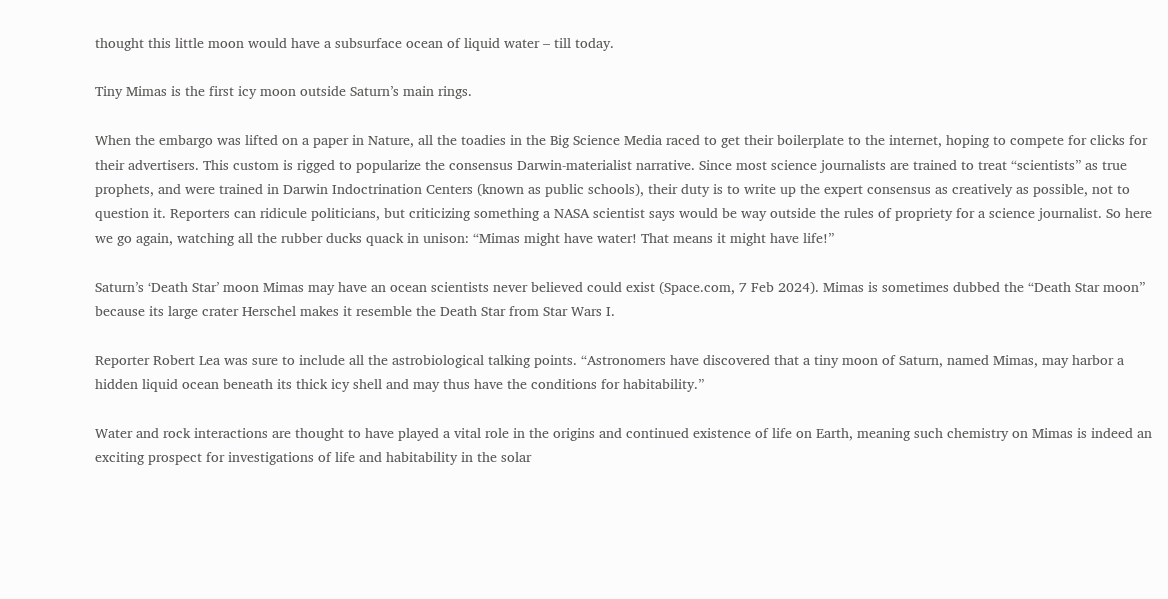thought this little moon would have a subsurface ocean of liquid water – till today.

Tiny Mimas is the first icy moon outside Saturn’s main rings.

When the embargo was lifted on a paper in Nature, all the toadies in the Big Science Media raced to get their boilerplate to the internet, hoping to compete for clicks for their advertisers. This custom is rigged to popularize the consensus Darwin-materialist narrative. Since most science journalists are trained to treat “scientists” as true prophets, and were trained in Darwin Indoctrination Centers (known as public schools), their duty is to write up the expert consensus as creatively as possible, not to question it. Reporters can ridicule politicians, but criticizing something a NASA scientist says would be way outside the rules of propriety for a science journalist. So here we go again, watching all the rubber ducks quack in unison: “Mimas might have water! That means it might have life!”

Saturn’s ‘Death Star’ moon Mimas may have an ocean scientists never believed could exist (Space.com, 7 Feb 2024). Mimas is sometimes dubbed the “Death Star moon” because its large crater Herschel makes it resemble the Death Star from Star Wars I.

Reporter Robert Lea was sure to include all the astrobiological talking points. “Astronomers have discovered that a tiny moon of Saturn, named Mimas, may harbor a hidden liquid ocean beneath its thick icy shell and may thus have the conditions for habitability.”

Water and rock interactions are thought to have played a vital role in the origins and continued existence of life on Earth, meaning such chemistry on Mimas is indeed an exciting prospect for investigations of life and habitability in the solar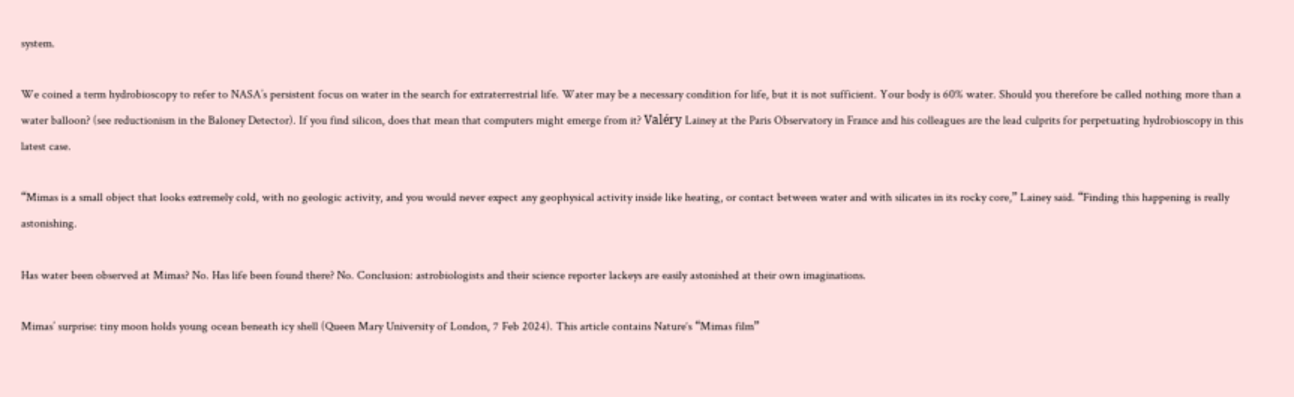system.

We coined a term hydrobioscopy to refer to NASA’s persistent focus on water in the search for extraterrestrial life. Water may be a necessary condition for life, but it is not sufficient. Your body is 60% water. Should you therefore be called nothing more than a water balloon? (see reductionism in the Baloney Detector). If you find silicon, does that mean that computers might emerge from it? Valéry Lainey at the Paris Observatory in France and his colleagues are the lead culprits for perpetuating hydrobioscopy in this latest case.

“Mimas is a small object that looks extremely cold, with no geologic activity, and you would never expect any geophysical activity inside like heating, or contact between water and with silicates in its rocky core,” Lainey said. “Finding this happening is really astonishing.

Has water been observed at Mimas? No. Has life been found there? No. Conclusion: astrobiologists and their science reporter lackeys are easily astonished at their own imaginations.

Mimas’ surprise: tiny moon holds young ocean beneath icy shell (Queen Mary University of London, 7 Feb 2024). This article contains Nature‘s “Mimas film”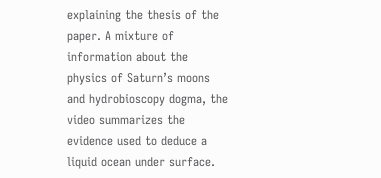explaining the thesis of the paper. A mixture of information about the physics of Saturn’s moons and hydrobioscopy dogma, the video summarizes the evidence used to deduce a liquid ocean under surface.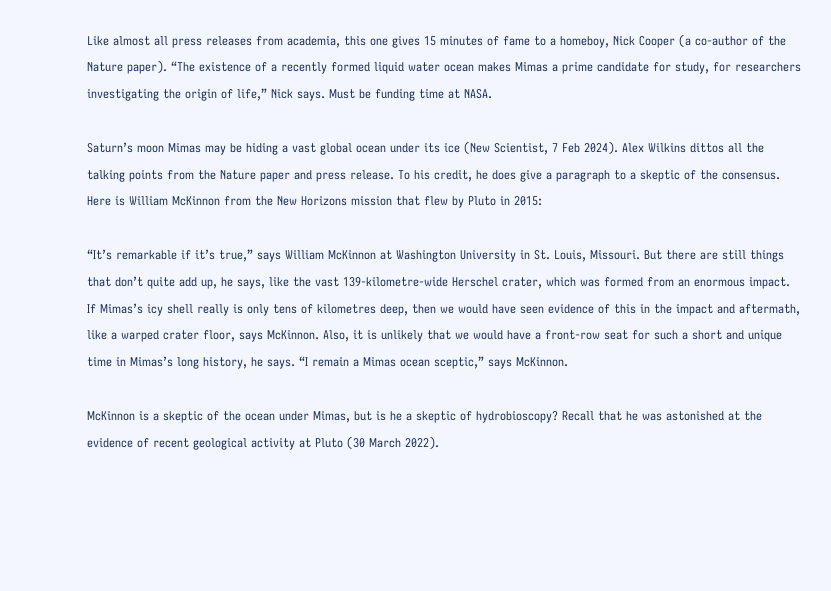Like almost all press releases from academia, this one gives 15 minutes of fame to a homeboy, Nick Cooper (a co-author of the Nature paper). “The existence of a recently formed liquid water ocean makes Mimas a prime candidate for study, for researchers investigating the origin of life,” Nick says. Must be funding time at NASA.

Saturn’s moon Mimas may be hiding a vast global ocean under its ice (New Scientist, 7 Feb 2024). Alex Wilkins dittos all the talking points from the Nature paper and press release. To his credit, he does give a paragraph to a skeptic of the consensus. Here is William McKinnon from the New Horizons mission that flew by Pluto in 2015:

“It’s remarkable if it’s true,” says William McKinnon at Washington University in St. Louis, Missouri. But there are still things that don’t quite add up, he says, like the vast 139-kilometre-wide Herschel crater, which was formed from an enormous impact. If Mimas’s icy shell really is only tens of kilometres deep, then we would have seen evidence of this in the impact and aftermath, like a warped crater floor, says McKinnon. Also, it is unlikely that we would have a front-row seat for such a short and unique time in Mimas’s long history, he says. “I remain a Mimas ocean sceptic,” says McKinnon.

McKinnon is a skeptic of the ocean under Mimas, but is he a skeptic of hydrobioscopy? Recall that he was astonished at the evidence of recent geological activity at Pluto (30 March 2022).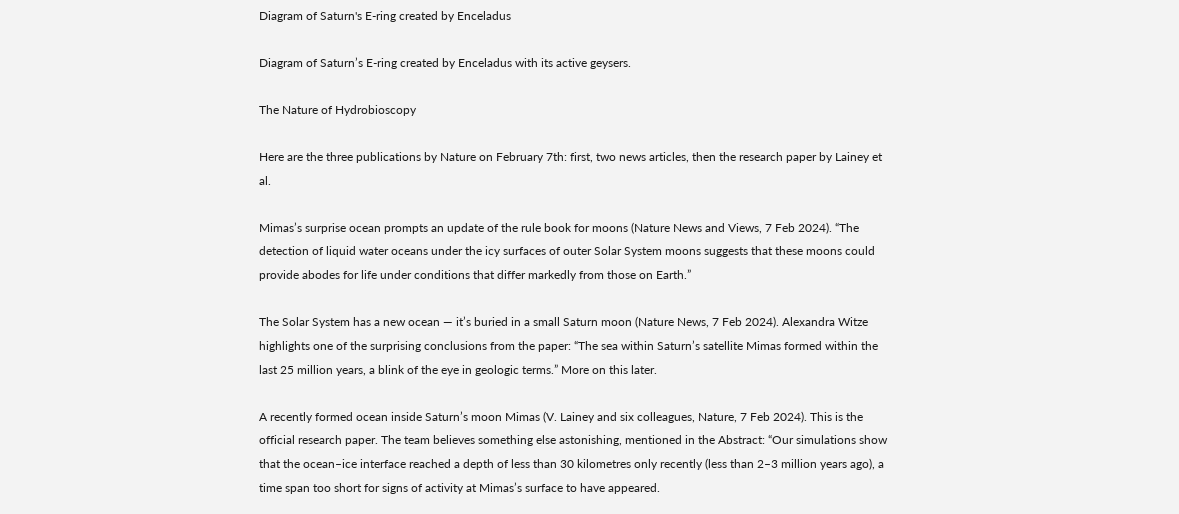Diagram of Saturn's E-ring created by Enceladus

Diagram of Saturn’s E-ring created by Enceladus with its active geysers.

The Nature of Hydrobioscopy

Here are the three publications by Nature on February 7th: first, two news articles, then the research paper by Lainey et al.

Mimas’s surprise ocean prompts an update of the rule book for moons (Nature News and Views, 7 Feb 2024). “The detection of liquid water oceans under the icy surfaces of outer Solar System moons suggests that these moons could provide abodes for life under conditions that differ markedly from those on Earth.”

The Solar System has a new ocean — it’s buried in a small Saturn moon (Nature News, 7 Feb 2024). Alexandra Witze highlights one of the surprising conclusions from the paper: “The sea within Saturn’s satellite Mimas formed within the last 25 million years, a blink of the eye in geologic terms.” More on this later.

A recently formed ocean inside Saturn’s moon Mimas (V. Lainey and six colleagues, Nature, 7 Feb 2024). This is the official research paper. The team believes something else astonishing, mentioned in the Abstract: “Our simulations show that the ocean–ice interface reached a depth of less than 30 kilometres only recently (less than 2–3 million years ago), a time span too short for signs of activity at Mimas’s surface to have appeared.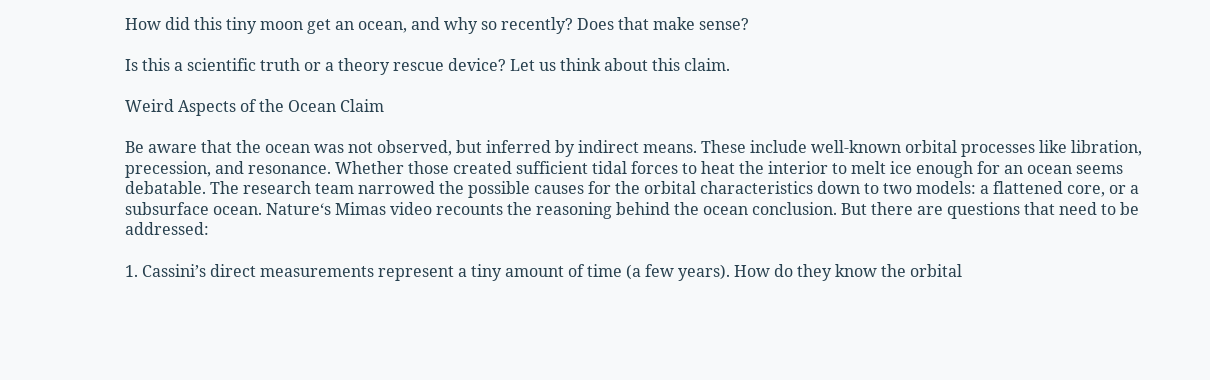How did this tiny moon get an ocean, and why so recently? Does that make sense?

Is this a scientific truth or a theory rescue device? Let us think about this claim.

Weird Aspects of the Ocean Claim

Be aware that the ocean was not observed, but inferred by indirect means. These include well-known orbital processes like libration, precession, and resonance. Whether those created sufficient tidal forces to heat the interior to melt ice enough for an ocean seems debatable. The research team narrowed the possible causes for the orbital characteristics down to two models: a flattened core, or a subsurface ocean. Nature‘s Mimas video recounts the reasoning behind the ocean conclusion. But there are questions that need to be addressed:

1. Cassini’s direct measurements represent a tiny amount of time (a few years). How do they know the orbital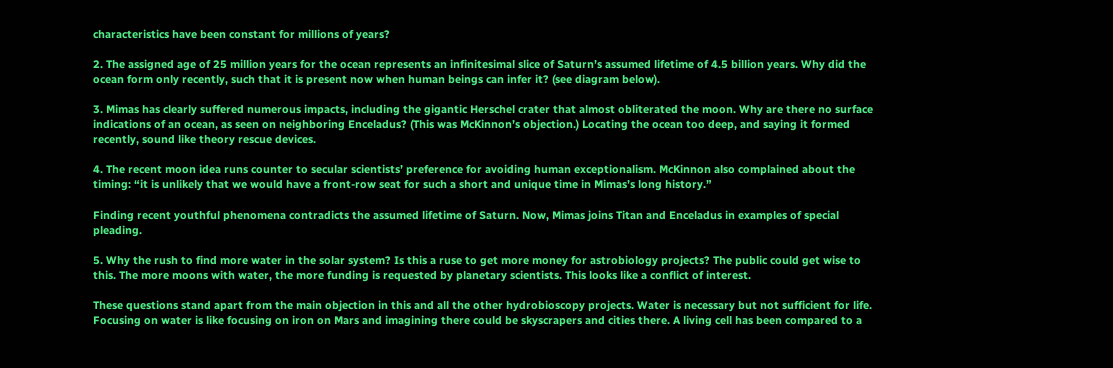characteristics have been constant for millions of years?

2. The assigned age of 25 million years for the ocean represents an infinitesimal slice of Saturn’s assumed lifetime of 4.5 billion years. Why did the ocean form only recently, such that it is present now when human beings can infer it? (see diagram below).

3. Mimas has clearly suffered numerous impacts, including the gigantic Herschel crater that almost obliterated the moon. Why are there no surface indications of an ocean, as seen on neighboring Enceladus? (This was McKinnon’s objection.) Locating the ocean too deep, and saying it formed recently, sound like theory rescue devices.

4. The recent moon idea runs counter to secular scientists’ preference for avoiding human exceptionalism. McKinnon also complained about the timing: “it is unlikely that we would have a front-row seat for such a short and unique time in Mimas’s long history.”

Finding recent youthful phenomena contradicts the assumed lifetime of Saturn. Now, Mimas joins Titan and Enceladus in examples of special pleading.

5. Why the rush to find more water in the solar system? Is this a ruse to get more money for astrobiology projects? The public could get wise to this. The more moons with water, the more funding is requested by planetary scientists. This looks like a conflict of interest.

These questions stand apart from the main objection in this and all the other hydrobioscopy projects. Water is necessary but not sufficient for life. Focusing on water is like focusing on iron on Mars and imagining there could be skyscrapers and cities there. A living cell has been compared to a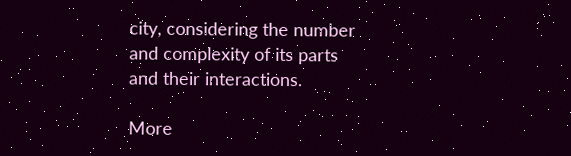city, considering the number and complexity of its parts and their interactions.

More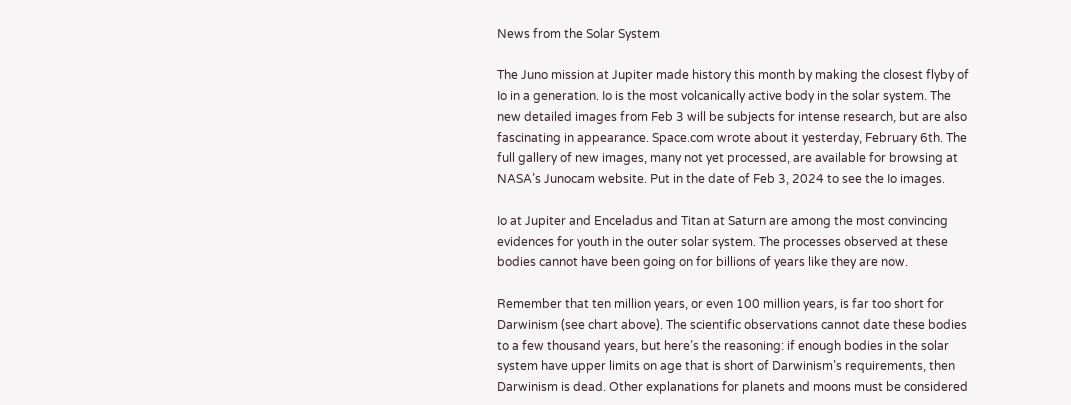News from the Solar System

The Juno mission at Jupiter made history this month by making the closest flyby of Io in a generation. Io is the most volcanically active body in the solar system. The new detailed images from Feb 3 will be subjects for intense research, but are also fascinating in appearance. Space.com wrote about it yesterday, February 6th. The full gallery of new images, many not yet processed, are available for browsing at NASA’s Junocam website. Put in the date of Feb 3, 2024 to see the Io images.

Io at Jupiter and Enceladus and Titan at Saturn are among the most convincing evidences for youth in the outer solar system. The processes observed at these bodies cannot have been going on for billions of years like they are now.

Remember that ten million years, or even 100 million years, is far too short for Darwinism (see chart above). The scientific observations cannot date these bodies to a few thousand years, but here’s the reasoning: if enough bodies in the solar system have upper limits on age that is short of Darwinism’s requirements, then Darwinism is dead. Other explanations for planets and moons must be considered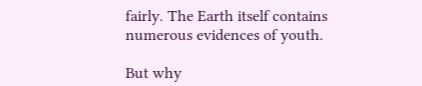fairly. The Earth itself contains numerous evidences of youth.

But why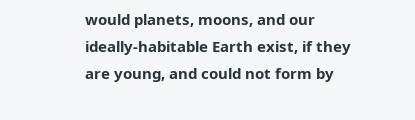would planets, moons, and our ideally-habitable Earth exist, if they are young, and could not form by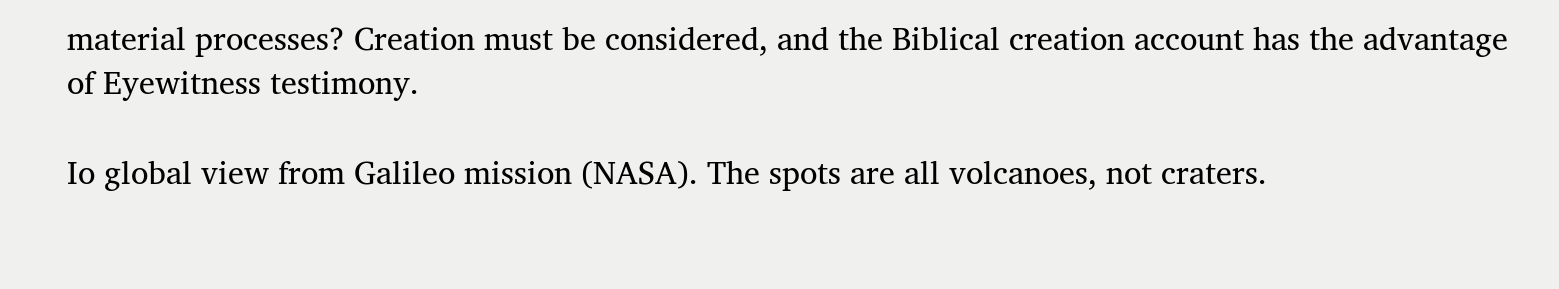material processes? Creation must be considered, and the Biblical creation account has the advantage of Eyewitness testimony.

Io global view from Galileo mission (NASA). The spots are all volcanoes, not craters.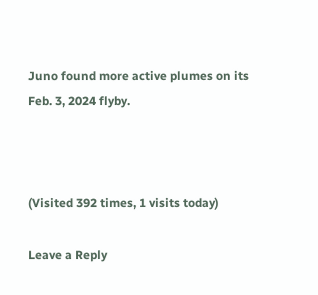Juno found more active plumes on its Feb. 3, 2024 flyby.



(Visited 392 times, 1 visits today)

Leave a Reply